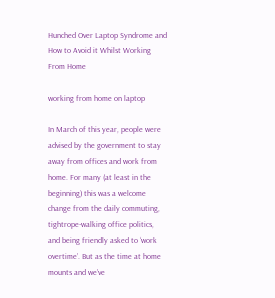Hunched Over Laptop Syndrome and How to Avoid it Whilst Working From Home

working from home on laptop

In March of this year, people were advised by the government to stay away from offices and work from home. For many (at least in the beginning) this was a welcome change from the daily commuting, tightrope-walking office politics, and being friendly asked to ‘work overtime’. But as the time at home mounts and we’ve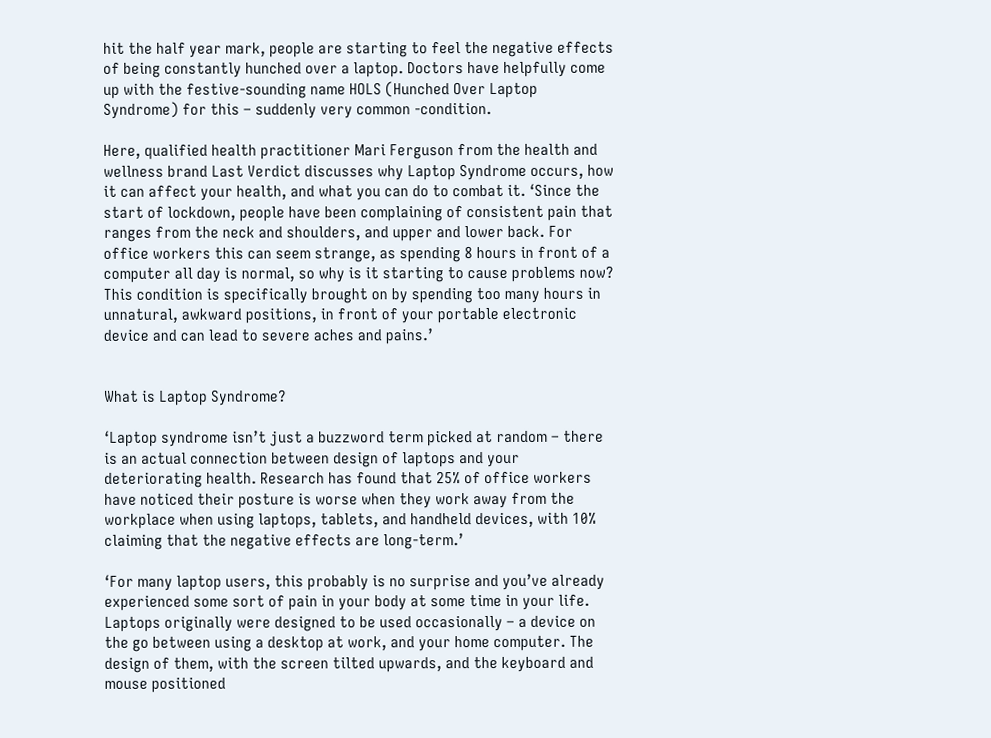hit the half year mark, people are starting to feel the negative effects of being constantly hunched over a laptop. Doctors have helpfully come up with the festive-sounding name HOLS (Hunched Over Laptop Syndrome) for this – suddenly very common -condition.

Here, qualified health practitioner Mari Ferguson from the health and wellness brand Last Verdict discusses why Laptop Syndrome occurs, how it can affect your health, and what you can do to combat it. ‘Since the start of lockdown, people have been complaining of consistent pain that ranges from the neck and shoulders, and upper and lower back. For office workers this can seem strange, as spending 8 hours in front of a computer all day is normal, so why is it starting to cause problems now? This condition is specifically brought on by spending too many hours in unnatural, awkward positions, in front of your portable electronic device and can lead to severe aches and pains.’


What is Laptop Syndrome?

‘Laptop syndrome isn’t just a buzzword term picked at random – there is an actual connection between design of laptops and your deteriorating health. Research has found that 25% of office workers have noticed their posture is worse when they work away from the workplace when using laptops, tablets, and handheld devices, with 10% claiming that the negative effects are long-term.’

‘For many laptop users, this probably is no surprise and you’ve already experienced some sort of pain in your body at some time in your life. Laptops originally were designed to be used occasionally – a device on the go between using a desktop at work, and your home computer. The design of them, with the screen tilted upwards, and the keyboard and mouse positioned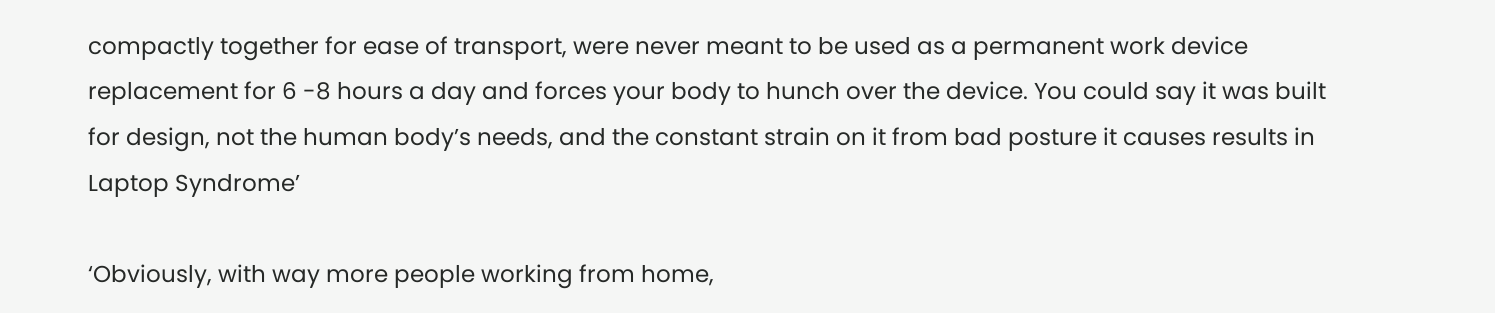compactly together for ease of transport, were never meant to be used as a permanent work device replacement for 6 -8 hours a day and forces your body to hunch over the device. You could say it was built for design, not the human body’s needs, and the constant strain on it from bad posture it causes results in Laptop Syndrome’

‘Obviously, with way more people working from home,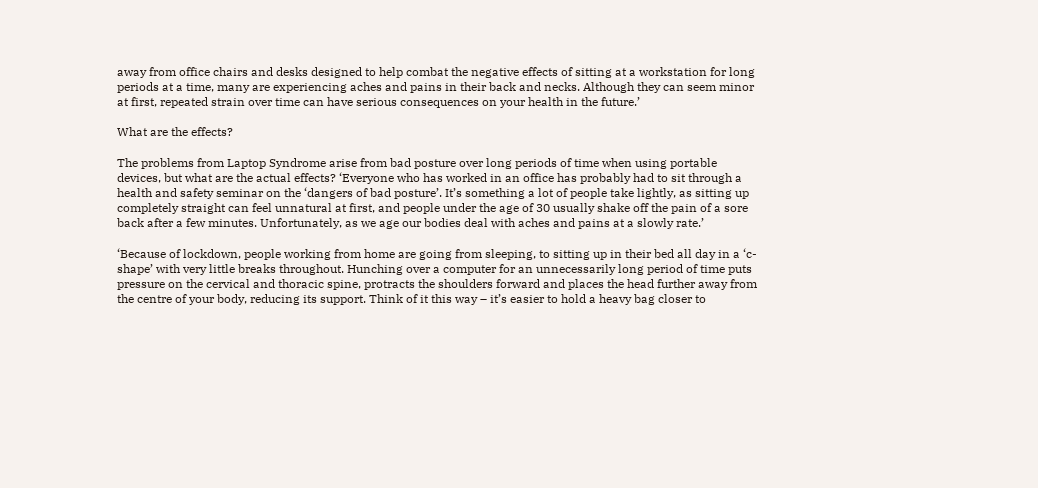away from office chairs and desks designed to help combat the negative effects of sitting at a workstation for long periods at a time, many are experiencing aches and pains in their back and necks. Although they can seem minor at first, repeated strain over time can have serious consequences on your health in the future.’

What are the effects?

The problems from Laptop Syndrome arise from bad posture over long periods of time when using portable devices, but what are the actual effects? ‘Everyone who has worked in an office has probably had to sit through a health and safety seminar on the ‘dangers of bad posture’. It’s something a lot of people take lightly, as sitting up completely straight can feel unnatural at first, and people under the age of 30 usually shake off the pain of a sore back after a few minutes. Unfortunately, as we age our bodies deal with aches and pains at a slowly rate.’

‘Because of lockdown, people working from home are going from sleeping, to sitting up in their bed all day in a ‘c-shape’ with very little breaks throughout. Hunching over a computer for an unnecessarily long period of time puts pressure on the cervical and thoracic spine, protracts the shoulders forward and places the head further away from the centre of your body, reducing its support. Think of it this way – it’s easier to hold a heavy bag closer to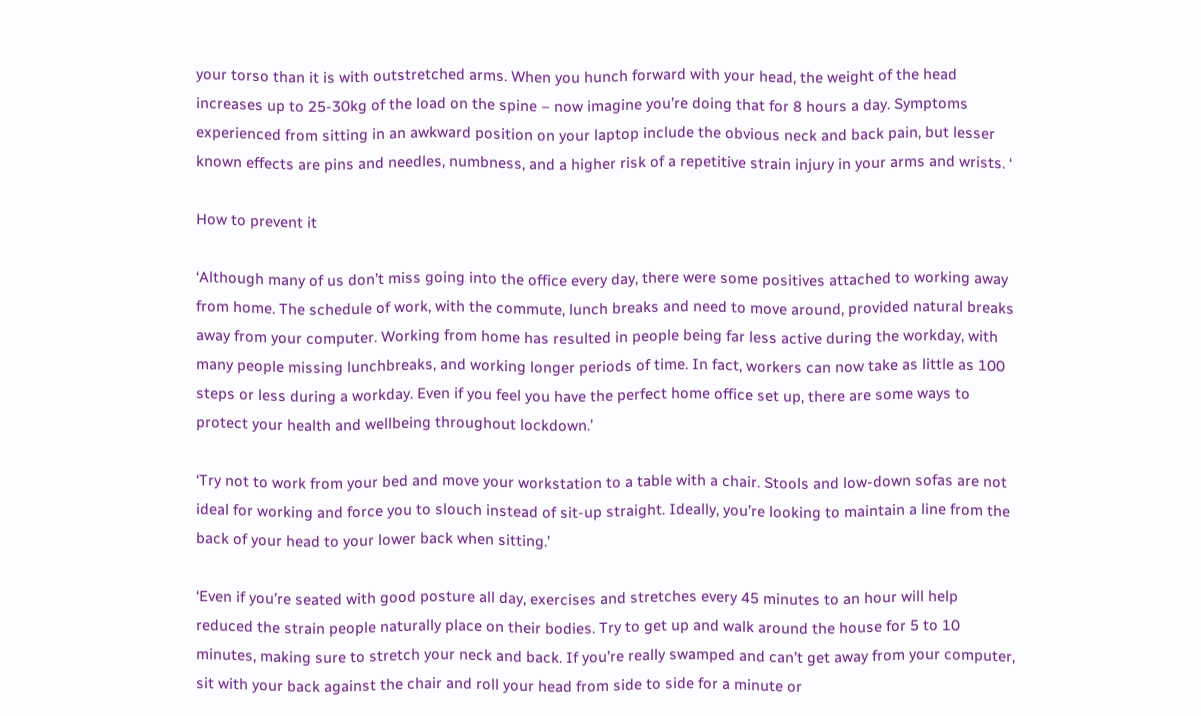your torso than it is with outstretched arms. When you hunch forward with your head, the weight of the head increases up to 25-30kg of the load on the spine – now imagine you’re doing that for 8 hours a day. Symptoms experienced from sitting in an awkward position on your laptop include the obvious neck and back pain, but lesser known effects are pins and needles, numbness, and a higher risk of a repetitive strain injury in your arms and wrists. ‘

How to prevent it

‘Although many of us don’t miss going into the office every day, there were some positives attached to working away from home. The schedule of work, with the commute, lunch breaks and need to move around, provided natural breaks away from your computer. Working from home has resulted in people being far less active during the workday, with many people missing lunchbreaks, and working longer periods of time. In fact, workers can now take as little as 100 steps or less during a workday. Even if you feel you have the perfect home office set up, there are some ways to protect your health and wellbeing throughout lockdown.’

‘Try not to work from your bed and move your workstation to a table with a chair. Stools and low-down sofas are not ideal for working and force you to slouch instead of sit-up straight. Ideally, you’re looking to maintain a line from the back of your head to your lower back when sitting.’

‘Even if you’re seated with good posture all day, exercises and stretches every 45 minutes to an hour will help reduced the strain people naturally place on their bodies. Try to get up and walk around the house for 5 to 10 minutes, making sure to stretch your neck and back. If you’re really swamped and can’t get away from your computer, sit with your back against the chair and roll your head from side to side for a minute or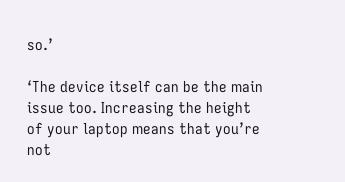so.’

‘The device itself can be the main issue too. Increasing the height of your laptop means that you’re not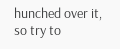hunched over it, so try to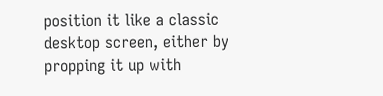position it like a classic desktop screen, either by propping it up with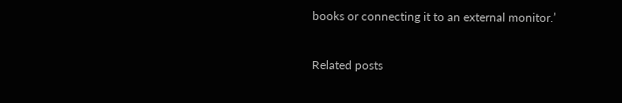books or connecting it to an external monitor.’

Related posts